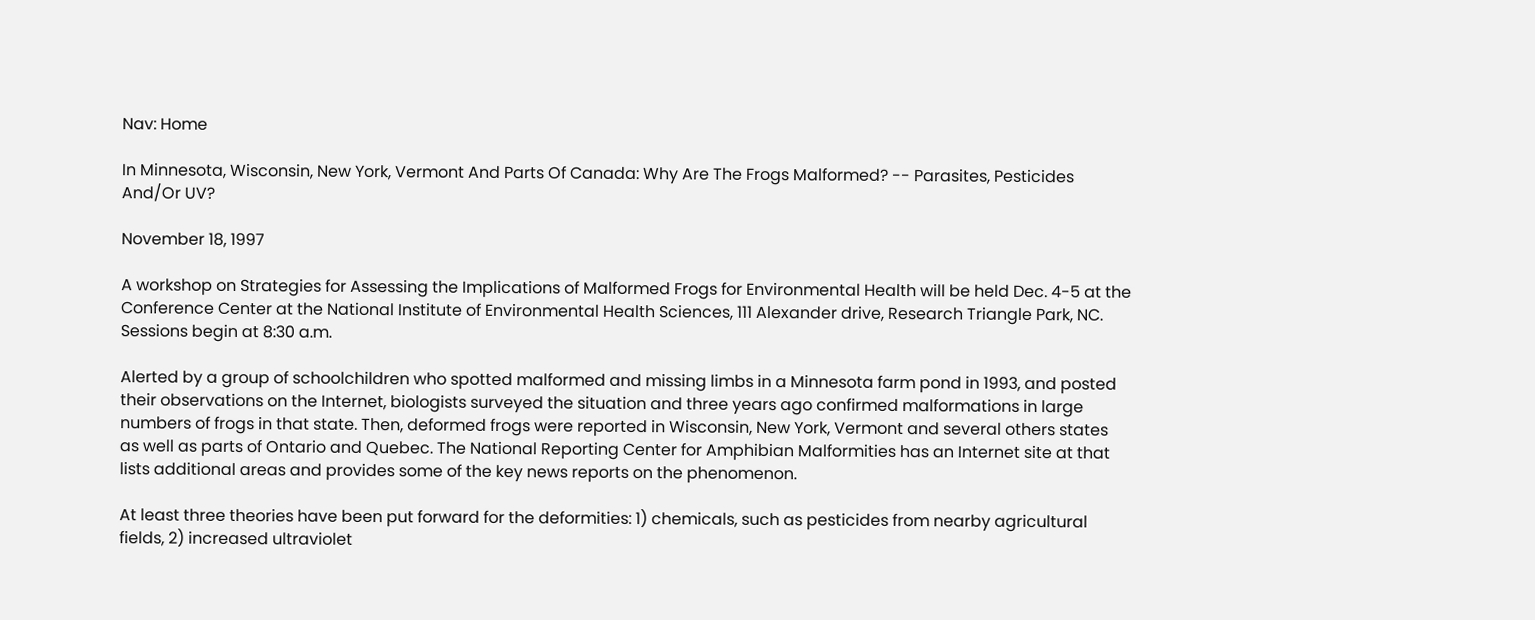Nav: Home

In Minnesota, Wisconsin, New York, Vermont And Parts Of Canada: Why Are The Frogs Malformed? -- Parasites, Pesticides And/Or UV?

November 18, 1997

A workshop on Strategies for Assessing the Implications of Malformed Frogs for Environmental Health will be held Dec. 4-5 at the Conference Center at the National Institute of Environmental Health Sciences, 111 Alexander drive, Research Triangle Park, NC. Sessions begin at 8:30 a.m.

Alerted by a group of schoolchildren who spotted malformed and missing limbs in a Minnesota farm pond in 1993, and posted their observations on the Internet, biologists surveyed the situation and three years ago confirmed malformations in large numbers of frogs in that state. Then, deformed frogs were reported in Wisconsin, New York, Vermont and several others states as well as parts of Ontario and Quebec. The National Reporting Center for Amphibian Malformities has an Internet site at that lists additional areas and provides some of the key news reports on the phenomenon.

At least three theories have been put forward for the deformities: 1) chemicals, such as pesticides from nearby agricultural fields, 2) increased ultraviolet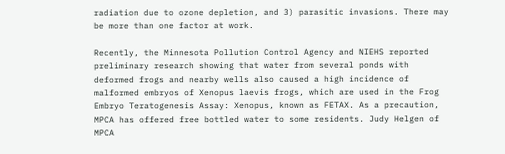radiation due to ozone depletion, and 3) parasitic invasions. There may be more than one factor at work.

Recently, the Minnesota Pollution Control Agency and NIEHS reported preliminary research showing that water from several ponds with deformed frogs and nearby wells also caused a high incidence of malformed embryos of Xenopus laevis frogs, which are used in the Frog Embryo Teratogenesis Assay: Xenopus, known as FETAX. As a precaution, MPCA has offered free bottled water to some residents. Judy Helgen of MPCA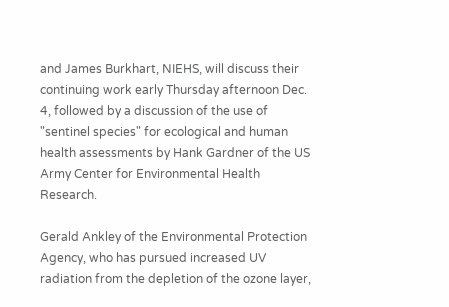and James Burkhart, NIEHS, will discuss their continuing work early Thursday afternoon Dec. 4, followed by a discussion of the use of "sentinel species" for ecological and human health assessments by Hank Gardner of the US Army Center for Environmental Health Research.

Gerald Ankley of the Environmental Protection Agency, who has pursued increased UV radiation from the depletion of the ozone layer,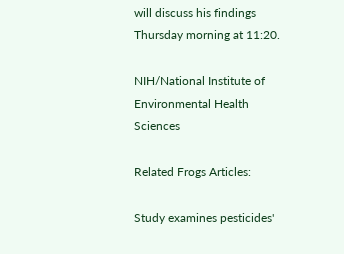will discuss his findings Thursday morning at 11:20.

NIH/National Institute of Environmental Health Sciences

Related Frogs Articles:

Study examines pesticides'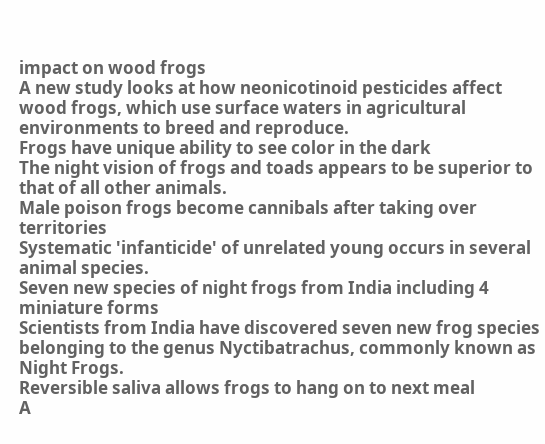impact on wood frogs
A new study looks at how neonicotinoid pesticides affect wood frogs, which use surface waters in agricultural environments to breed and reproduce.
Frogs have unique ability to see color in the dark
The night vision of frogs and toads appears to be superior to that of all other animals.
Male poison frogs become cannibals after taking over territories
Systematic 'infanticide' of unrelated young occurs in several animal species.
Seven new species of night frogs from India including 4 miniature forms
Scientists from India have discovered seven new frog species belonging to the genus Nyctibatrachus, commonly known as Night Frogs.
Reversible saliva allows frogs to hang on to next meal
A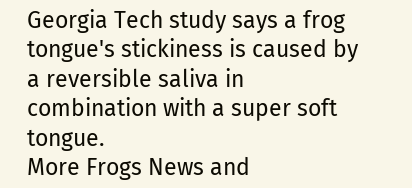Georgia Tech study says a frog tongue's stickiness is caused by a reversible saliva in combination with a super soft tongue.
More Frogs News and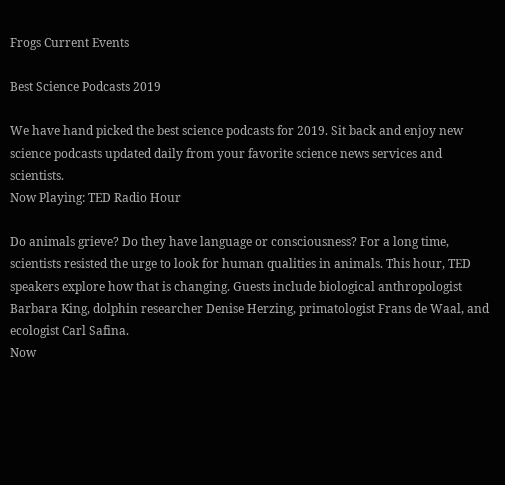Frogs Current Events

Best Science Podcasts 2019

We have hand picked the best science podcasts for 2019. Sit back and enjoy new science podcasts updated daily from your favorite science news services and scientists.
Now Playing: TED Radio Hour

Do animals grieve? Do they have language or consciousness? For a long time, scientists resisted the urge to look for human qualities in animals. This hour, TED speakers explore how that is changing. Guests include biological anthropologist Barbara King, dolphin researcher Denise Herzing, primatologist Frans de Waal, and ecologist Carl Safina.
Now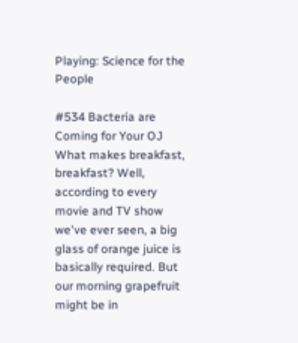Playing: Science for the People

#534 Bacteria are Coming for Your OJ
What makes breakfast, breakfast? Well, according to every movie and TV show we've ever seen, a big glass of orange juice is basically required. But our morning grapefruit might be in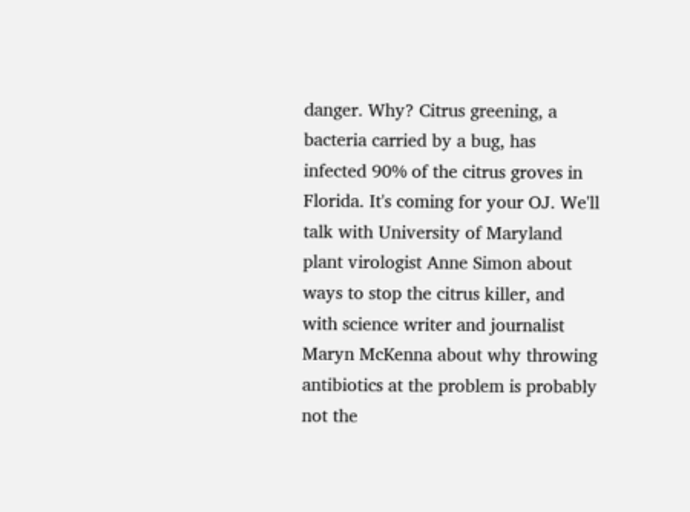danger. Why? Citrus greening, a bacteria carried by a bug, has infected 90% of the citrus groves in Florida. It's coming for your OJ. We'll talk with University of Maryland plant virologist Anne Simon about ways to stop the citrus killer, and with science writer and journalist Maryn McKenna about why throwing antibiotics at the problem is probably not the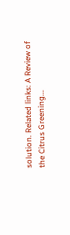solution. Related links: A Review of the Citrus Greening...